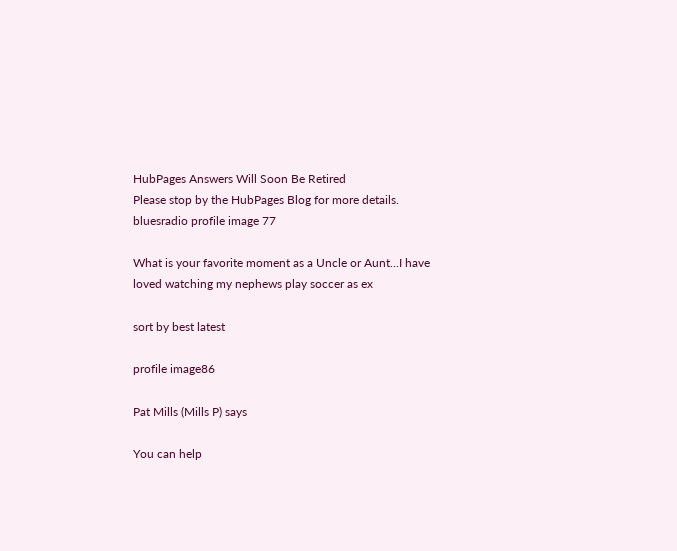HubPages Answers Will Soon Be Retired
Please stop by the HubPages Blog for more details.
bluesradio profile image 77

What is your favorite moment as a Uncle or Aunt...I have loved watching my nephews play soccer as ex

sort by best latest

profile image86

Pat Mills (Mills P) says

You can help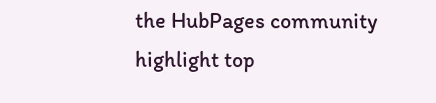the HubPages community highlight top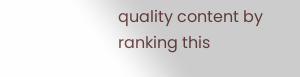quality content by ranking this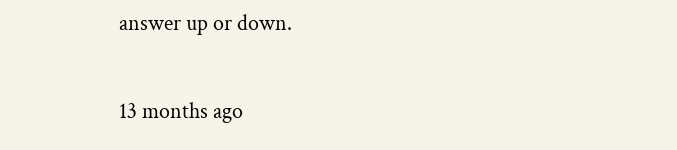answer up or down.

13 months ago